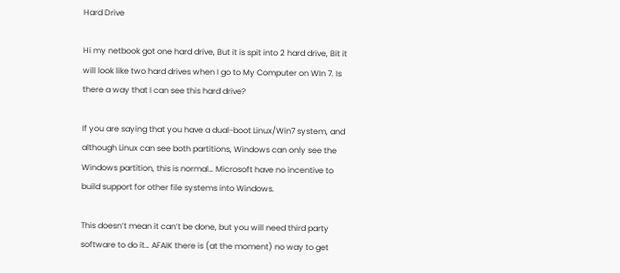Hard Drive

Hi my netbook got one hard drive, But it is spit into 2 hard drive, Bit it will look like two hard drives when I go to My Computer on WIn 7. Is there a way that I can see this hard drive?

If you are saying that you have a dual-boot Linux/Win7 system, and although Linux can see both partitions, Windows can only see the Windows partition, this is normal… Microsoft have no incentive to build support for other file systems into Windows.

This doesn’t mean it can’t be done, but you will need third party software to do it… AFAIK there is (at the moment) no way to get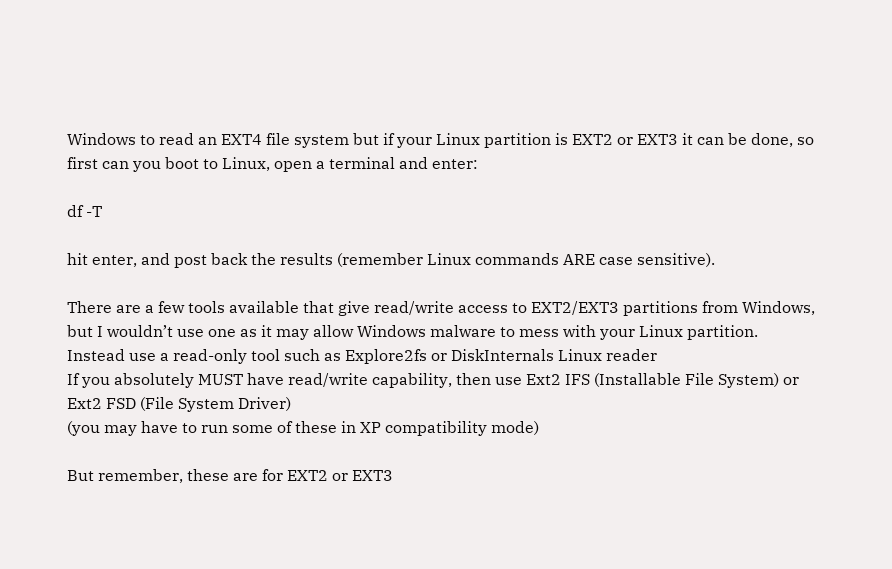Windows to read an EXT4 file system but if your Linux partition is EXT2 or EXT3 it can be done, so first can you boot to Linux, open a terminal and enter:

df -T

hit enter, and post back the results (remember Linux commands ARE case sensitive).

There are a few tools available that give read/write access to EXT2/EXT3 partitions from Windows, but I wouldn’t use one as it may allow Windows malware to mess with your Linux partition.
Instead use a read-only tool such as Explore2fs or DiskInternals Linux reader
If you absolutely MUST have read/write capability, then use Ext2 IFS (Installable File System) or Ext2 FSD (File System Driver)
(you may have to run some of these in XP compatibility mode)

But remember, these are for EXT2 or EXT3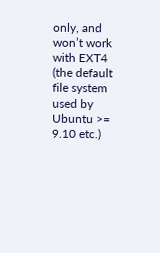only, and won’t work with EXT4 (the default file system used by Ubuntu >= 9.10 etc.)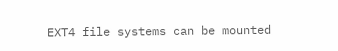EXT4 file systems can be mounted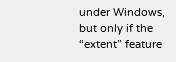under Windows, but only if the “extent” feature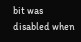bit was disabled when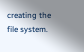creating the file system.